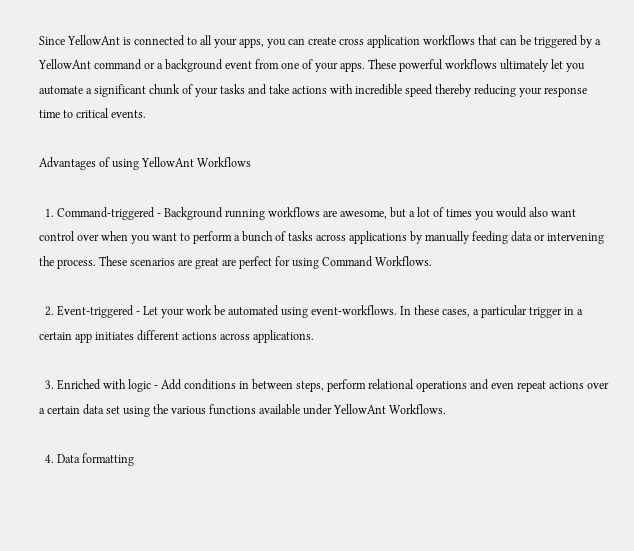Since YellowAnt is connected to all your apps, you can create cross application workflows that can be triggered by a YellowAnt command or a background event from one of your apps. These powerful workflows ultimately let you automate a significant chunk of your tasks and take actions with incredible speed thereby reducing your response time to critical events.

Advantages of using YellowAnt Workflows

  1. Command-triggered - Background running workflows are awesome, but a lot of times you would also want control over when you want to perform a bunch of tasks across applications by manually feeding data or intervening the process. These scenarios are great are perfect for using Command Workflows.

  2. Event-triggered - Let your work be automated using event-workflows. In these cases, a particular trigger in a certain app initiates different actions across applications.

  3. Enriched with logic - Add conditions in between steps, perform relational operations and even repeat actions over a certain data set using the various functions available under YellowAnt Workflows.

  4. Data formatting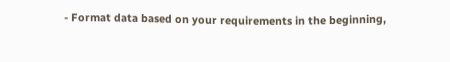- Format data based on your requirements in the beginning,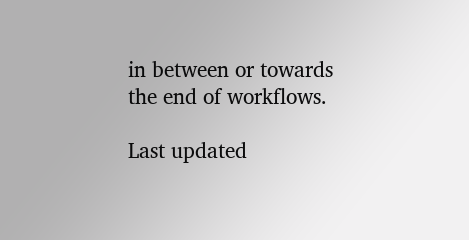in between or towards the end of workflows.

Last updated